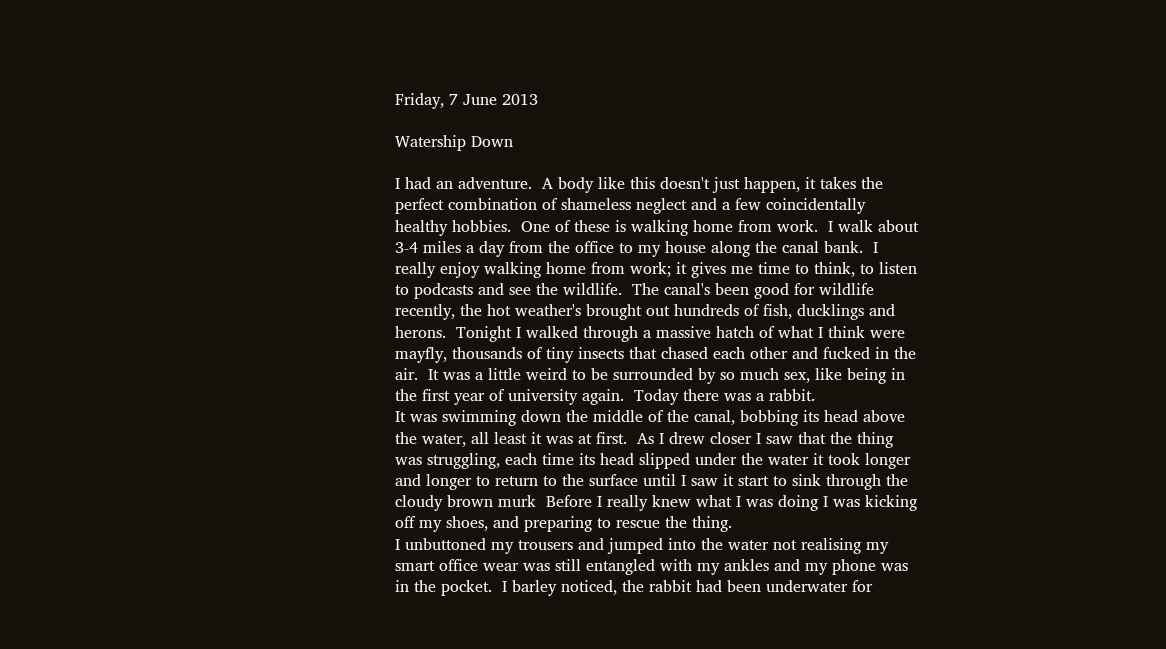Friday, 7 June 2013

Watership Down

I had an adventure.  A body like this doesn't just happen, it takes the perfect combination of shameless neglect and a few coincidentally healthy hobbies.  One of these is walking home from work.  I walk about 3-4 miles a day from the office to my house along the canal bank.  I really enjoy walking home from work; it gives me time to think, to listen to podcasts and see the wildlife.  The canal's been good for wildlife recently, the hot weather's brought out hundreds of fish, ducklings and herons.  Tonight I walked through a massive hatch of what I think were mayfly, thousands of tiny insects that chased each other and fucked in the air.  It was a little weird to be surrounded by so much sex, like being in the first year of university again.  Today there was a rabbit.
It was swimming down the middle of the canal, bobbing its head above the water, all least it was at first.  As I drew closer I saw that the thing was struggling, each time its head slipped under the water it took longer and longer to return to the surface until I saw it start to sink through the cloudy brown murk  Before I really knew what I was doing I was kicking off my shoes, and preparing to rescue the thing.
I unbuttoned my trousers and jumped into the water not realising my smart office wear was still entangled with my ankles and my phone was in the pocket.  I barley noticed, the rabbit had been underwater for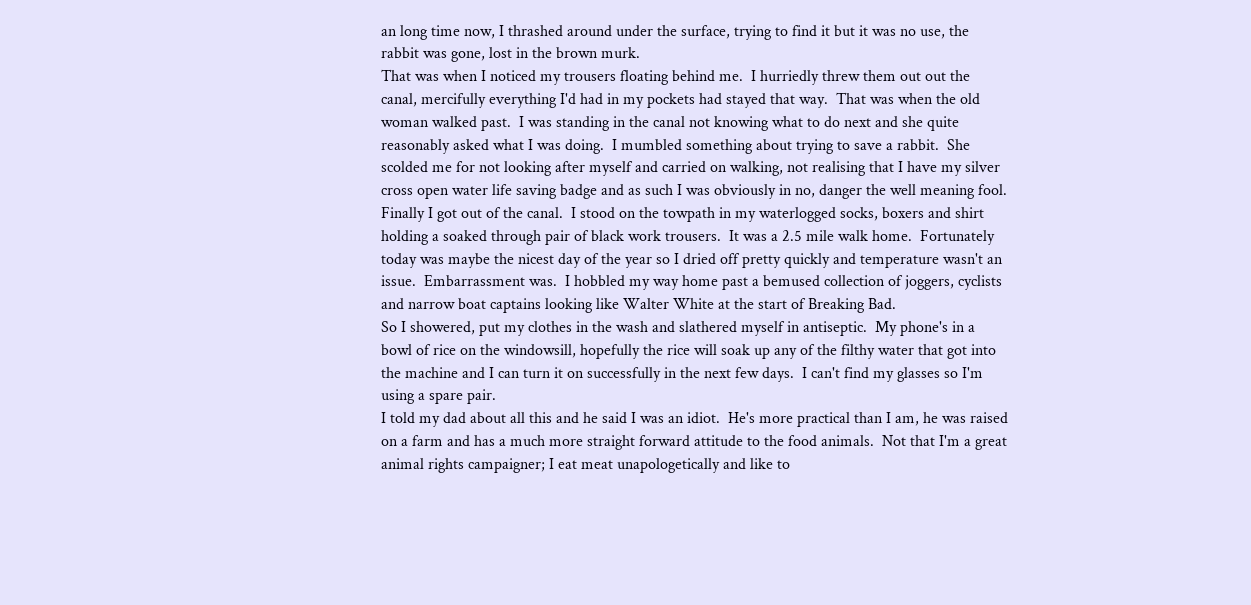an long time now, I thrashed around under the surface, trying to find it but it was no use, the rabbit was gone, lost in the brown murk.
That was when I noticed my trousers floating behind me.  I hurriedly threw them out out the canal, mercifully everything I'd had in my pockets had stayed that way.  That was when the old woman walked past.  I was standing in the canal not knowing what to do next and she quite reasonably asked what I was doing.  I mumbled something about trying to save a rabbit.  She scolded me for not looking after myself and carried on walking, not realising that I have my silver cross open water life saving badge and as such I was obviously in no, danger the well meaning fool.
Finally I got out of the canal.  I stood on the towpath in my waterlogged socks, boxers and shirt holding a soaked through pair of black work trousers.  It was a 2.5 mile walk home.  Fortunately today was maybe the nicest day of the year so I dried off pretty quickly and temperature wasn't an issue.  Embarrassment was.  I hobbled my way home past a bemused collection of joggers, cyclists and narrow boat captains looking like Walter White at the start of Breaking Bad.
So I showered, put my clothes in the wash and slathered myself in antiseptic.  My phone's in a bowl of rice on the windowsill, hopefully the rice will soak up any of the filthy water that got into the machine and I can turn it on successfully in the next few days.  I can't find my glasses so I'm using a spare pair.
I told my dad about all this and he said I was an idiot.  He's more practical than I am, he was raised on a farm and has a much more straight forward attitude to the food animals.  Not that I'm a great animal rights campaigner; I eat meat unapologetically and like to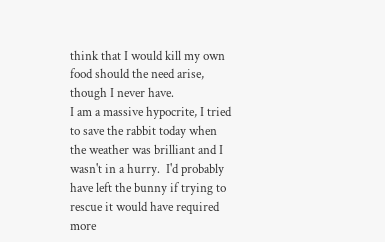think that I would kill my own food should the need arise, though I never have.
I am a massive hypocrite, I tried to save the rabbit today when the weather was brilliant and I wasn't in a hurry.  I'd probably have left the bunny if trying to rescue it would have required more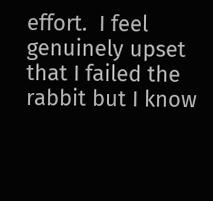effort.  I feel genuinely upset that I failed the rabbit but I know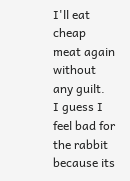I'll eat cheap meat again without any guilt.  I guess I feel bad for the rabbit because its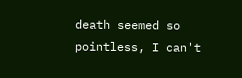death seemed so pointless, I can't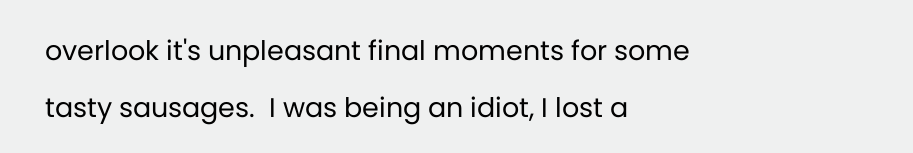overlook it's unpleasant final moments for some tasty sausages.  I was being an idiot, I lost a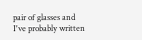pair of glasses and I've probably written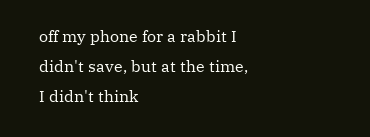off my phone for a rabbit I didn't save, but at the time, I didn't think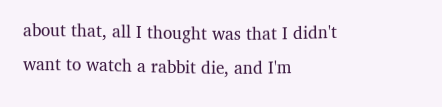about that, all I thought was that I didn't want to watch a rabbit die, and I'm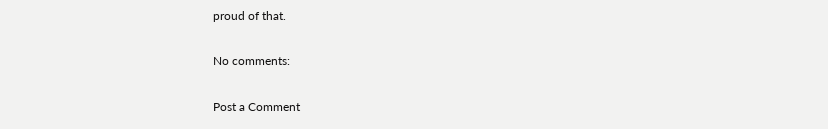proud of that.

No comments:

Post a Comment